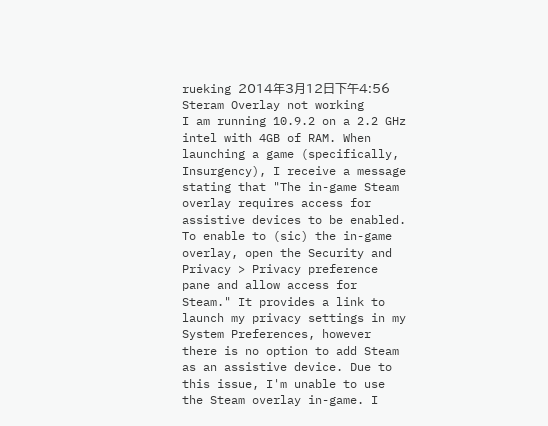rueking 2014年3月12日下午4:56
Steram Overlay not working
I am running 10.9.2 on a 2.2 GHz intel with 4GB of RAM. When launching a game (specifically, Insurgency), I receive a message stating that "The in-game Steam overlay requires access for assistive devices to be enabled. To enable to (sic) the in-game overlay, open the Security and Privacy > Privacy preference pane and allow access for Steam." It provides a link to launch my privacy settings in my System Preferences, however there is no option to add Steam as an assistive device. Due to this issue, I'm unable to use the Steam overlay in-game. I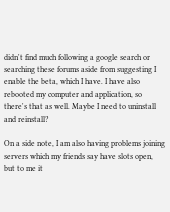didn't find much following a google search or searching these forums aside from suggesting I enable the beta, which I have. I have also rebooted my computer and application, so there's that as well. Maybe I need to uninstall and reinstall?

On a side note, I am also having problems joining servers which my friends say have slots open, but to me it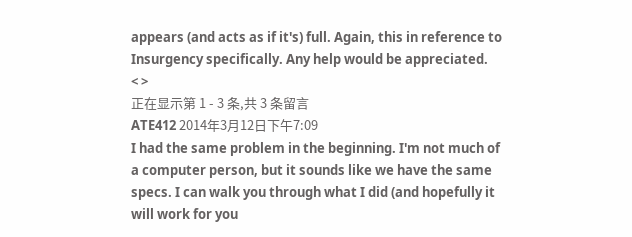appears (and acts as if it's) full. Again, this in reference to Insurgency specifically. Any help would be appreciated.
< >
正在显示第 1 - 3 条,共 3 条留言
ATE412 2014年3月12日下午7:09
I had the same problem in the beginning. I'm not much of a computer person, but it sounds like we have the same specs. I can walk you through what I did (and hopefully it will work for you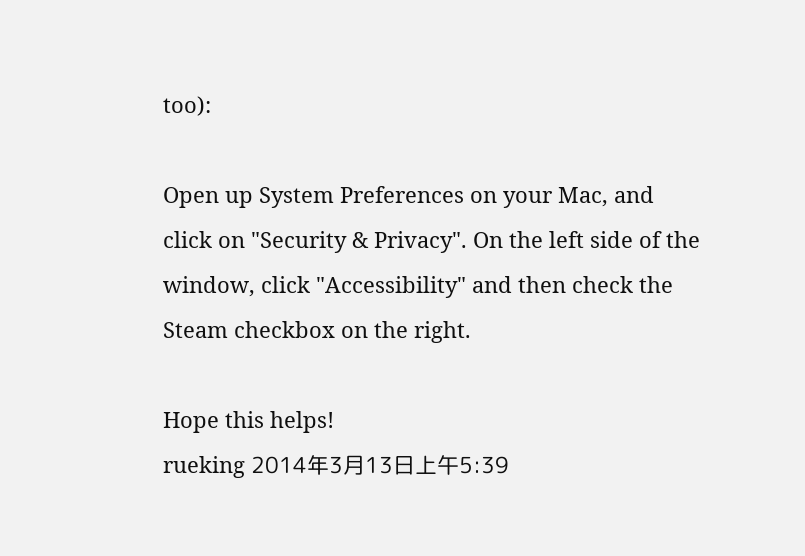too):

Open up System Preferences on your Mac, and click on "Security & Privacy". On the left side of the window, click "Accessibility" and then check the Steam checkbox on the right.

Hope this helps!
rueking 2014年3月13日上午5:39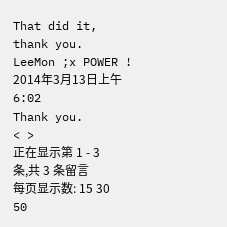That did it, thank you.
LeeMon ;x POWER ! 2014年3月13日上午6:02
Thank you.
< >
正在显示第 1 - 3 条,共 3 条留言
每页显示数: 15 30 50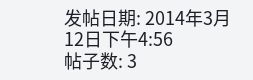发帖日期: 2014年3月12日下午4:56
帖子数: 3